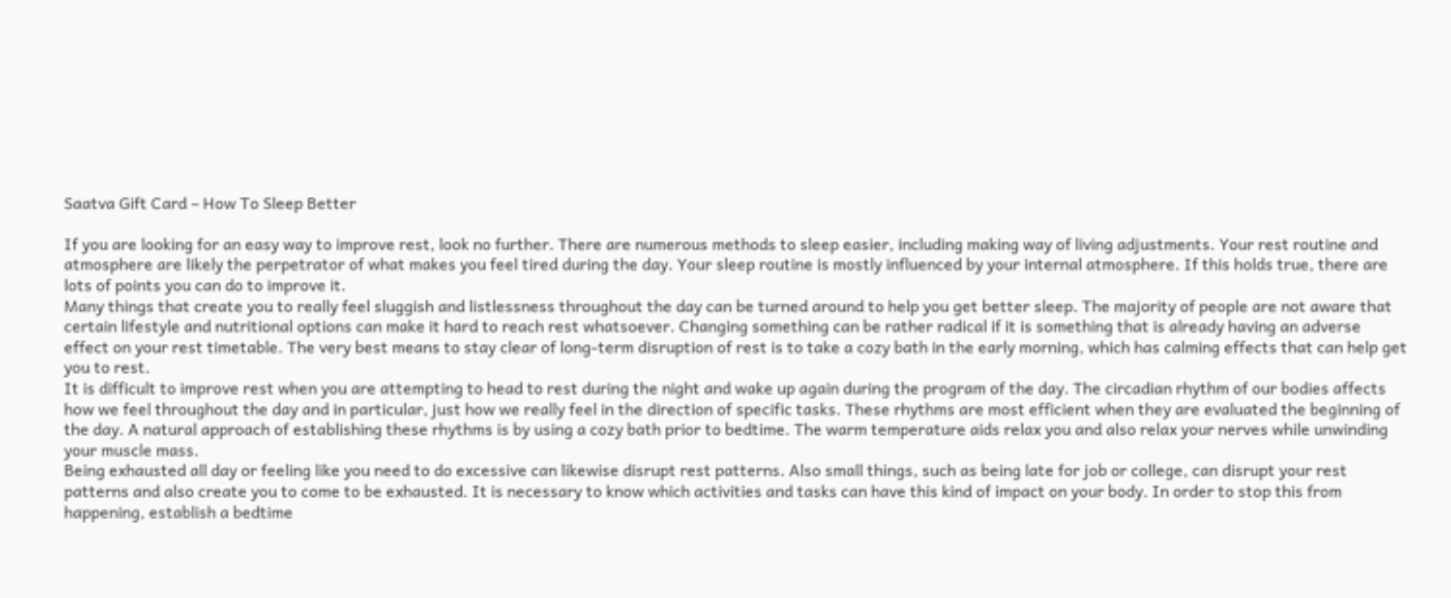Saatva Gift Card – How To Sleep Better

If you are looking for an easy way to improve rest, look no further. There are numerous methods to sleep easier, including making way of living adjustments. Your rest routine and atmosphere are likely the perpetrator of what makes you feel tired during the day. Your sleep routine is mostly influenced by your internal atmosphere. If this holds true, there are lots of points you can do to improve it.
Many things that create you to really feel sluggish and listlessness throughout the day can be turned around to help you get better sleep. The majority of people are not aware that certain lifestyle and nutritional options can make it hard to reach rest whatsoever. Changing something can be rather radical if it is something that is already having an adverse effect on your rest timetable. The very best means to stay clear of long-term disruption of rest is to take a cozy bath in the early morning, which has calming effects that can help get you to rest.
It is difficult to improve rest when you are attempting to head to rest during the night and wake up again during the program of the day. The circadian rhythm of our bodies affects how we feel throughout the day and in particular, just how we really feel in the direction of specific tasks. These rhythms are most efficient when they are evaluated the beginning of the day. A natural approach of establishing these rhythms is by using a cozy bath prior to bedtime. The warm temperature aids relax you and also relax your nerves while unwinding your muscle mass.
Being exhausted all day or feeling like you need to do excessive can likewise disrupt rest patterns. Also small things, such as being late for job or college, can disrupt your rest patterns and also create you to come to be exhausted. It is necessary to know which activities and tasks can have this kind of impact on your body. In order to stop this from happening, establish a bedtime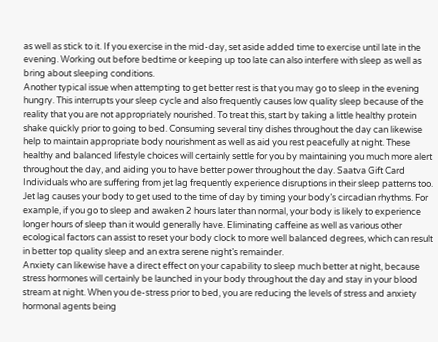as well as stick to it. If you exercise in the mid-day, set aside added time to exercise until late in the evening. Working out before bedtime or keeping up too late can also interfere with sleep as well as bring about sleeping conditions.
Another typical issue when attempting to get better rest is that you may go to sleep in the evening hungry. This interrupts your sleep cycle and also frequently causes low quality sleep because of the reality that you are not appropriately nourished. To treat this, start by taking a little healthy protein shake quickly prior to going to bed. Consuming several tiny dishes throughout the day can likewise help to maintain appropriate body nourishment as well as aid you rest peacefully at night. These healthy and balanced lifestyle choices will certainly settle for you by maintaining you much more alert throughout the day, and aiding you to have better power throughout the day. Saatva Gift Card
Individuals who are suffering from jet lag frequently experience disruptions in their sleep patterns too. Jet lag causes your body to get used to the time of day by timing your body’s circadian rhythms. For example, if you go to sleep and awaken 2 hours later than normal, your body is likely to experience longer hours of sleep than it would generally have. Eliminating caffeine as well as various other ecological factors can assist to reset your body clock to more well balanced degrees, which can result in better top quality sleep and an extra serene night’s remainder.
Anxiety can likewise have a direct effect on your capability to sleep much better at night, because stress hormones will certainly be launched in your body throughout the day and stay in your blood stream at night. When you de-stress prior to bed, you are reducing the levels of stress and anxiety hormonal agents being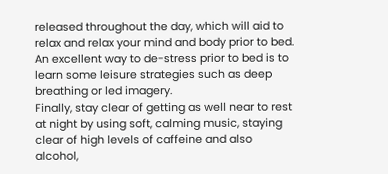released throughout the day, which will aid to relax and relax your mind and body prior to bed. An excellent way to de-stress prior to bed is to learn some leisure strategies such as deep breathing or led imagery.
Finally, stay clear of getting as well near to rest at night by using soft, calming music, staying clear of high levels of caffeine and also alcohol,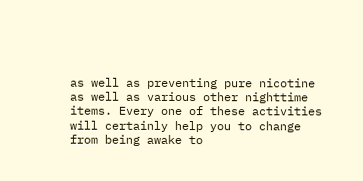as well as preventing pure nicotine as well as various other nighttime items. Every one of these activities will certainly help you to change from being awake to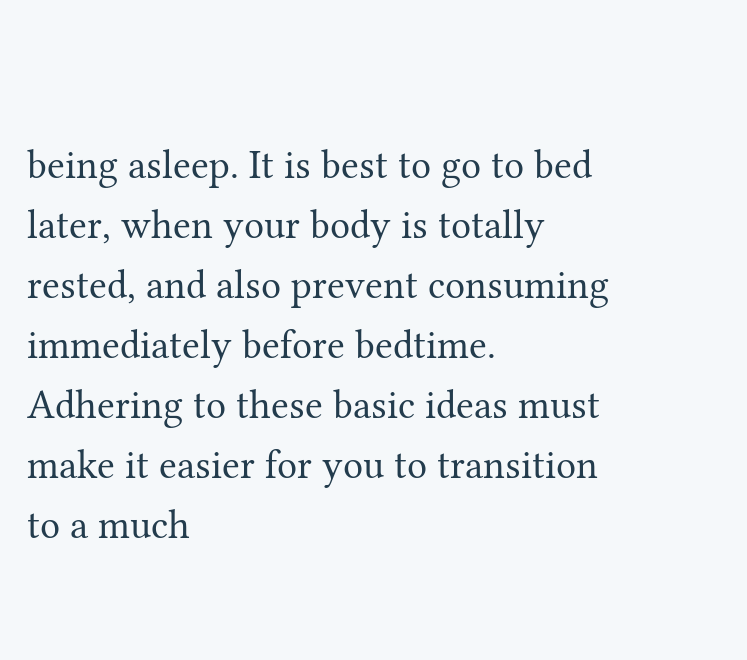being asleep. It is best to go to bed later, when your body is totally rested, and also prevent consuming immediately before bedtime. Adhering to these basic ideas must make it easier for you to transition to a much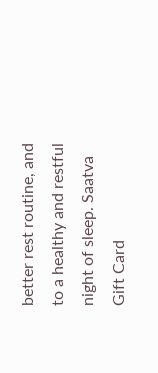better rest routine, and to a healthy and restful night of sleep. Saatva Gift Card